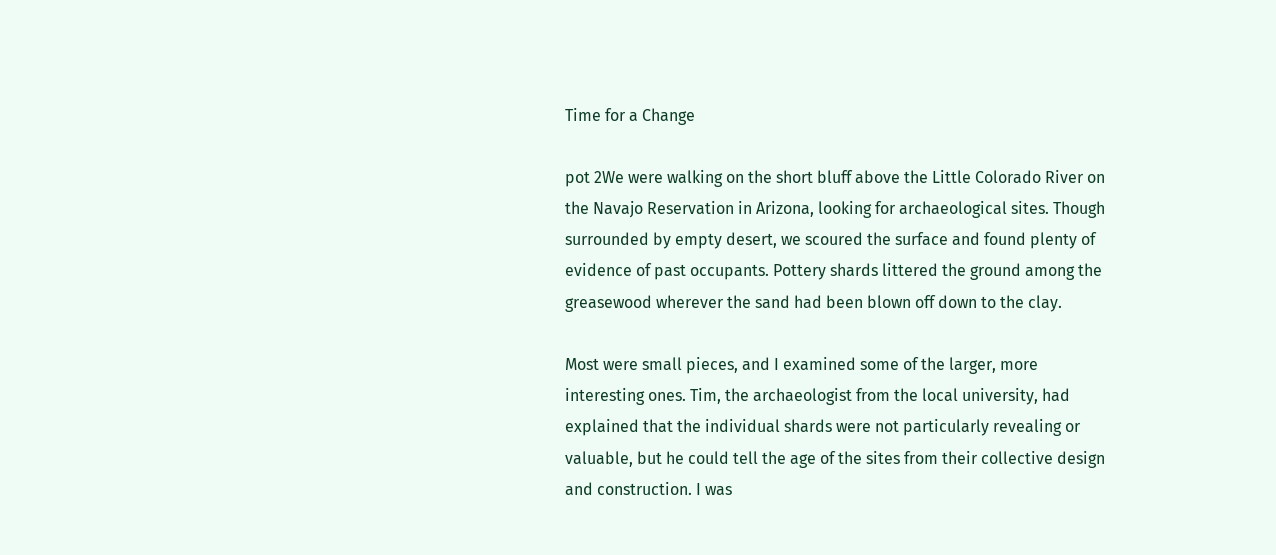Time for a Change

pot 2We were walking on the short bluff above the Little Colorado River on the Navajo Reservation in Arizona, looking for archaeological sites. Though surrounded by empty desert, we scoured the surface and found plenty of evidence of past occupants. Pottery shards littered the ground among the greasewood wherever the sand had been blown off down to the clay.

Most were small pieces, and I examined some of the larger, more interesting ones. Tim, the archaeologist from the local university, had explained that the individual shards were not particularly revealing or valuable, but he could tell the age of the sites from their collective design and construction. I was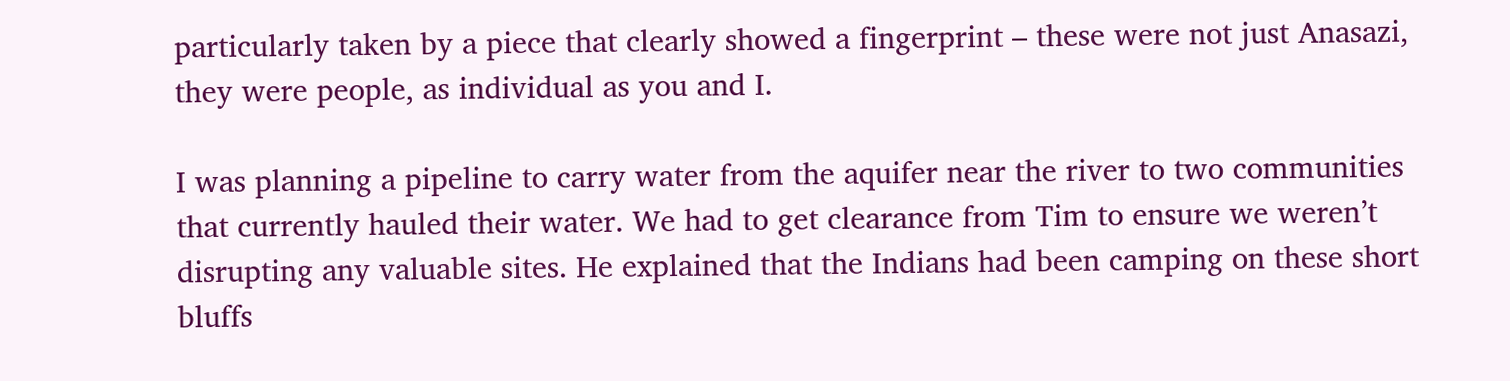particularly taken by a piece that clearly showed a fingerprint – these were not just Anasazi, they were people, as individual as you and I.

I was planning a pipeline to carry water from the aquifer near the river to two communities that currently hauled their water. We had to get clearance from Tim to ensure we weren’t disrupting any valuable sites. He explained that the Indians had been camping on these short bluffs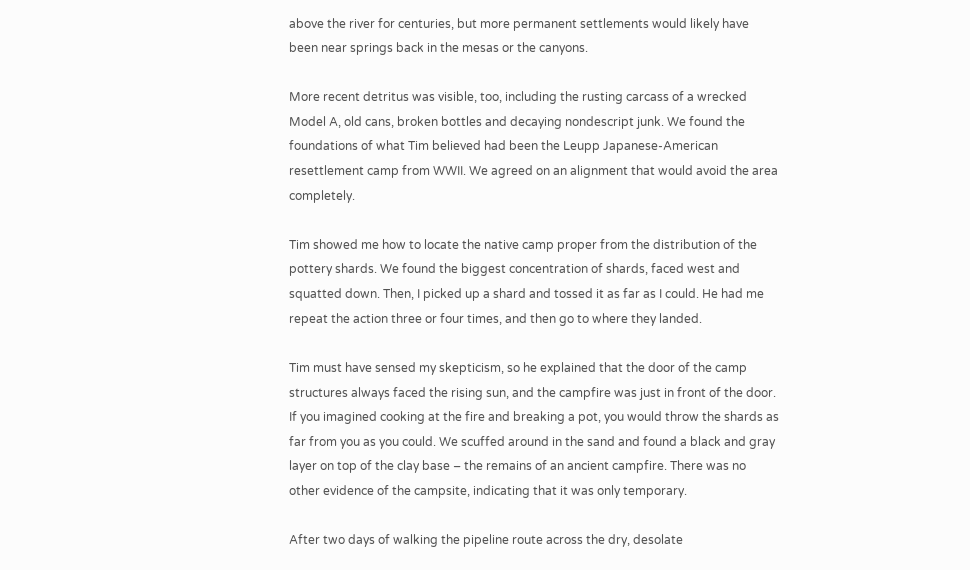above the river for centuries, but more permanent settlements would likely have been near springs back in the mesas or the canyons.

More recent detritus was visible, too, including the rusting carcass of a wrecked Model A, old cans, broken bottles and decaying nondescript junk. We found the foundations of what Tim believed had been the Leupp Japanese-American resettlement camp from WWII. We agreed on an alignment that would avoid the area completely.

Tim showed me how to locate the native camp proper from the distribution of the pottery shards. We found the biggest concentration of shards, faced west and squatted down. Then, I picked up a shard and tossed it as far as I could. He had me repeat the action three or four times, and then go to where they landed.

Tim must have sensed my skepticism, so he explained that the door of the camp structures always faced the rising sun, and the campfire was just in front of the door. If you imagined cooking at the fire and breaking a pot, you would throw the shards as far from you as you could. We scuffed around in the sand and found a black and gray layer on top of the clay base – the remains of an ancient campfire. There was no other evidence of the campsite, indicating that it was only temporary.

After two days of walking the pipeline route across the dry, desolate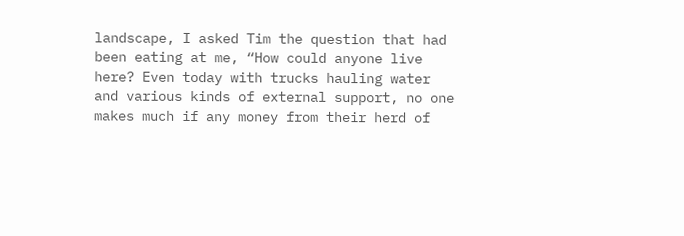landscape, I asked Tim the question that had been eating at me, “How could anyone live here? Even today with trucks hauling water and various kinds of external support, no one makes much if any money from their herd of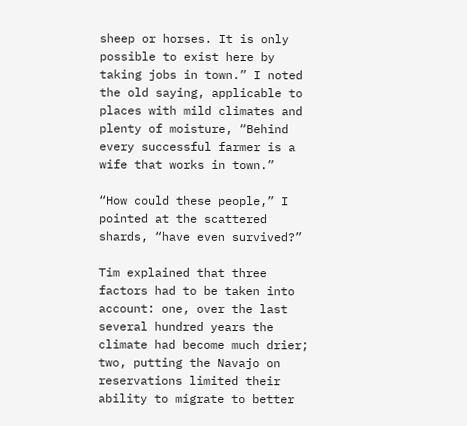sheep or horses. It is only possible to exist here by taking jobs in town.” I noted the old saying, applicable to places with mild climates and plenty of moisture, “Behind every successful farmer is a wife that works in town.”

“How could these people,” I pointed at the scattered shards, “have even survived?”

Tim explained that three factors had to be taken into account: one, over the last several hundred years the climate had become much drier; two, putting the Navajo on reservations limited their ability to migrate to better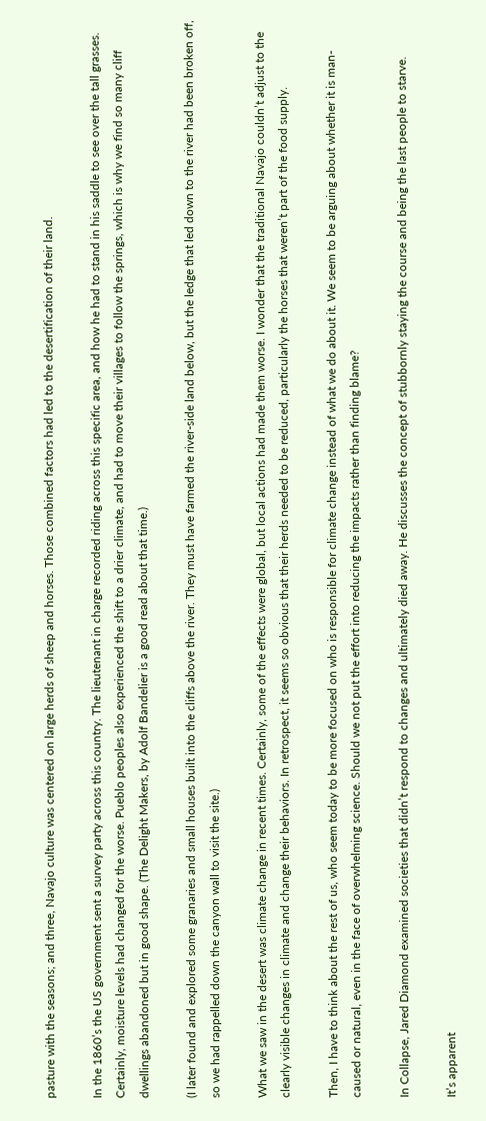pasture with the seasons; and three, Navajo culture was centered on large herds of sheep and horses. Those combined factors had led to the desertification of their land.

In the 1860’s the US government sent a survey party across this country. The lieutenant in charge recorded riding across this specific area, and how he had to stand in his saddle to see over the tall grasses. Certainly, moisture levels had changed for the worse. Pueblo peoples also experienced the shift to a drier climate, and had to move their villages to follow the springs, which is why we find so many cliff dwellings abandoned but in good shape. (The Delight Makers, by Adolf Bandelier is a good read about that time.)

(I later found and explored some granaries and small houses built into the cliffs above the river. They must have farmed the river-side land below, but the ledge that led down to the river had been broken off, so we had rappelled down the canyon wall to visit the site.)

What we saw in the desert was climate change in recent times. Certainly, some of the effects were global, but local actions had made them worse. I wonder that the traditional Navajo couldn’t adjust to the clearly visible changes in climate and change their behaviors. In retrospect, it seems so obvious that their herds needed to be reduced, particularly the horses that weren’t part of the food supply.

Then, I have to think about the rest of us, who seem today to be more focused on who is responsible for climate change instead of what we do about it. We seem to be arguing about whether it is man-caused or natural, even in the face of overwhelming science. Should we not put the effort into reducing the impacts rather than finding blame?

In Collapse, Jared Diamond examined societies that didn’t respond to changes and ultimately died away. He discusses the concept of stubbornly staying the course and being the last people to starve.

It’s apparent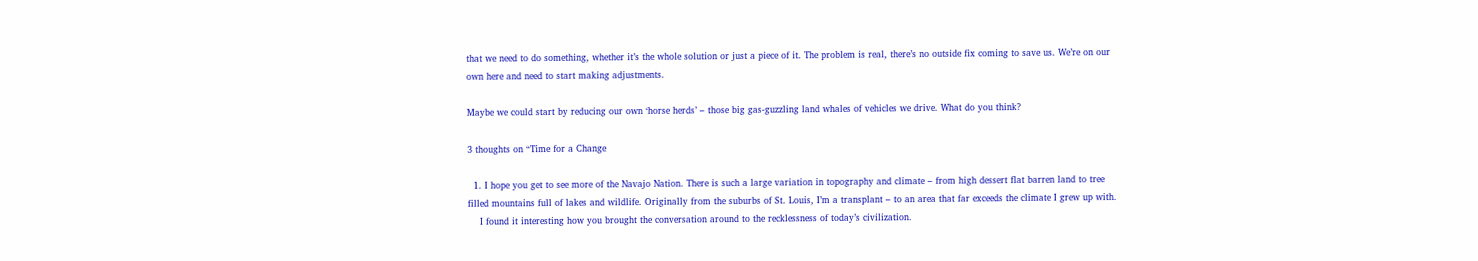that we need to do something, whether it’s the whole solution or just a piece of it. The problem is real, there’s no outside fix coming to save us. We’re on our own here and need to start making adjustments.

Maybe we could start by reducing our own ‘horse herds’ – those big gas-guzzling land whales of vehicles we drive. What do you think?

3 thoughts on “Time for a Change

  1. I hope you get to see more of the Navajo Nation. There is such a large variation in topography and climate – from high dessert flat barren land to tree filled mountains full of lakes and wildlife. Originally from the suburbs of St. Louis, I’m a transplant – to an area that far exceeds the climate I grew up with.
    I found it interesting how you brought the conversation around to the recklessness of today’s civilization.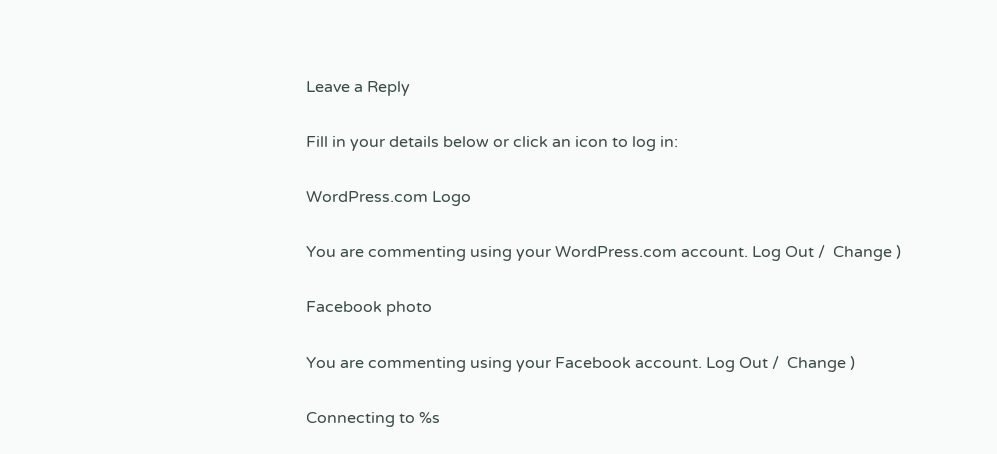Leave a Reply

Fill in your details below or click an icon to log in:

WordPress.com Logo

You are commenting using your WordPress.com account. Log Out /  Change )

Facebook photo

You are commenting using your Facebook account. Log Out /  Change )

Connecting to %s